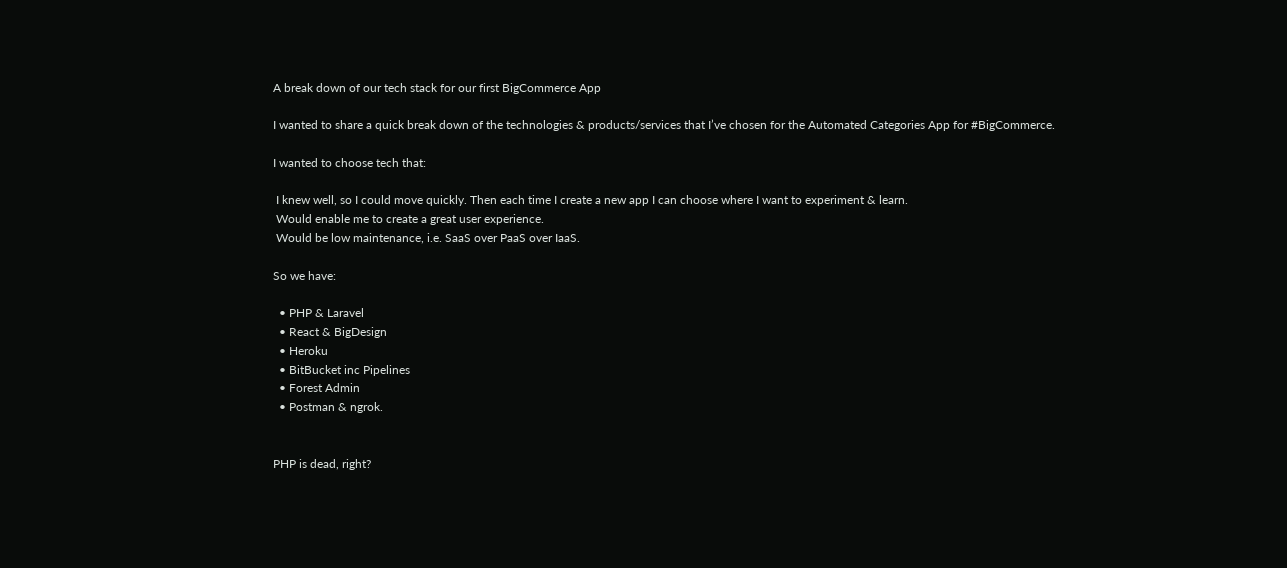A break down of our tech stack for our first BigCommerce App

I wanted to share a quick break down of the technologies & products/services that I’ve chosen for the Automated Categories App for #BigCommerce.

I wanted to choose tech that:

 I knew well, so I could move quickly. Then each time I create a new app I can choose where I want to experiment & learn.
 Would enable me to create a great user experience.
 Would be low maintenance, i.e. SaaS over PaaS over IaaS.

So we have:

  • PHP & Laravel
  • React & BigDesign
  • Heroku
  • BitBucket inc Pipelines
  • Forest Admin
  • Postman & ngrok.


PHP is dead, right?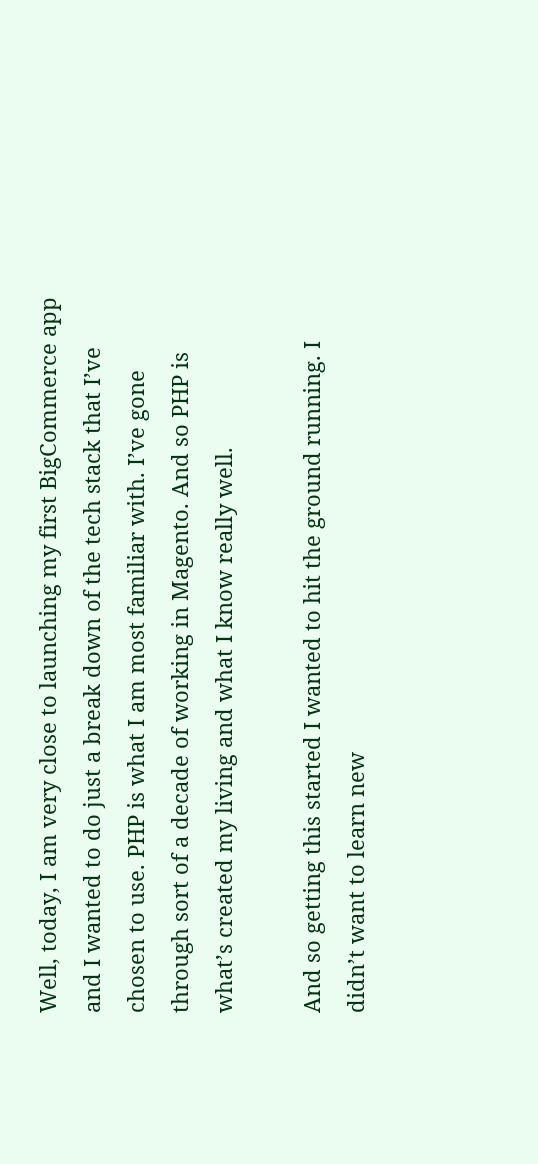Well, today, I am very close to launching my first BigCommerce app and I wanted to do just a break down of the tech stack that I’ve chosen to use. PHP is what I am most familiar with. I’ve gone through sort of a decade of working in Magento. And so PHP is what’s created my living and what I know really well.

And so getting this started I wanted to hit the ground running. I didn’t want to learn new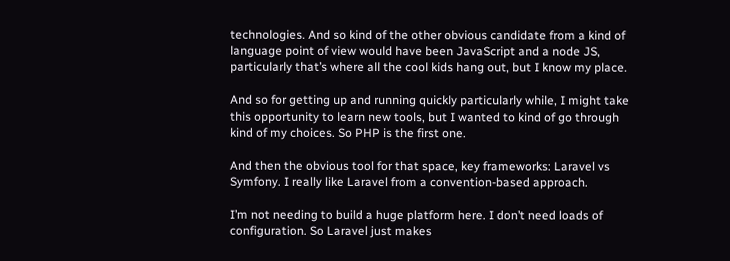technologies. And so kind of the other obvious candidate from a kind of language point of view would have been JavaScript and a node JS, particularly that’s where all the cool kids hang out, but I know my place.

And so for getting up and running quickly particularly while, I might take this opportunity to learn new tools, but I wanted to kind of go through kind of my choices. So PHP is the first one.

And then the obvious tool for that space, key frameworks: Laravel vs Symfony. I really like Laravel from a convention-based approach.

I’m not needing to build a huge platform here. I don’t need loads of configuration. So Laravel just makes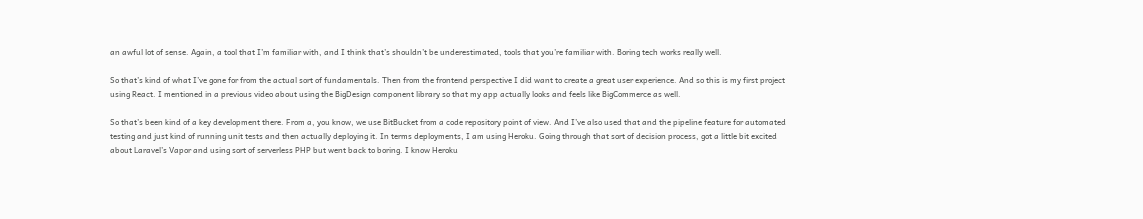an awful lot of sense. Again, a tool that I’m familiar with, and I think that’s shouldn’t be underestimated, tools that you’re familiar with. Boring tech works really well.

So that’s kind of what I’ve gone for from the actual sort of fundamentals. Then from the frontend perspective I did want to create a great user experience. And so this is my first project using React. I mentioned in a previous video about using the BigDesign component library so that my app actually looks and feels like BigCommerce as well.

So that’s been kind of a key development there. From a, you know, we use BitBucket from a code repository point of view. And I’ve also used that and the pipeline feature for automated testing and just kind of running unit tests and then actually deploying it. In terms deployments, I am using Heroku. Going through that sort of decision process, got a little bit excited about Laravel’s Vapor and using sort of serverless PHP but went back to boring. I know Heroku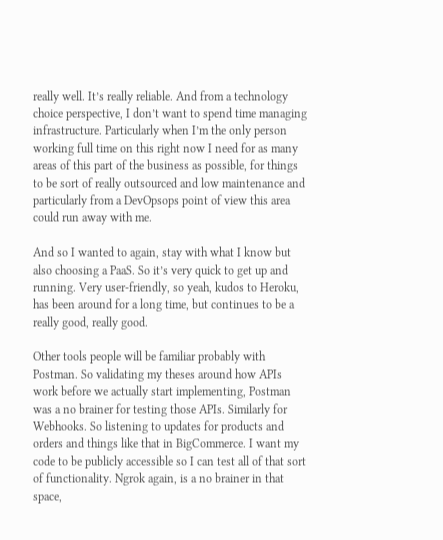really well. It’s really reliable. And from a technology choice perspective, I don’t want to spend time managing infrastructure. Particularly when I’m the only person working full time on this right now I need for as many areas of this part of the business as possible, for things to be sort of really outsourced and low maintenance and particularly from a DevOpsops point of view this area could run away with me.

And so I wanted to again, stay with what I know but also choosing a PaaS. So it’s very quick to get up and running. Very user-friendly, so yeah, kudos to Heroku, has been around for a long time, but continues to be a really good, really good.

Other tools people will be familiar probably with Postman. So validating my theses around how APIs work before we actually start implementing, Postman was a no brainer for testing those APIs. Similarly for Webhooks. So listening to updates for products and orders and things like that in BigCommerce. I want my code to be publicly accessible so I can test all of that sort of functionality. Ngrok again, is a no brainer in that space,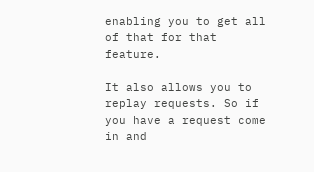enabling you to get all of that for that feature.

It also allows you to replay requests. So if you have a request come in and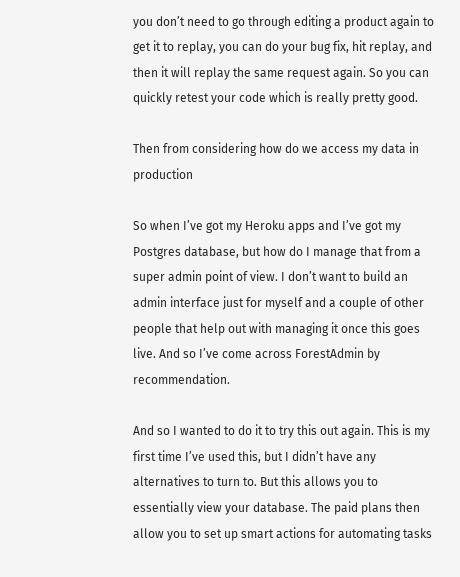you don’t need to go through editing a product again to get it to replay, you can do your bug fix, hit replay, and then it will replay the same request again. So you can quickly retest your code which is really pretty good.

Then from considering how do we access my data in production

So when I’ve got my Heroku apps and I’ve got my Postgres database, but how do I manage that from a super admin point of view. I don’t want to build an admin interface just for myself and a couple of other people that help out with managing it once this goes live. And so I’ve come across ForestAdmin by recommendation.

And so I wanted to do it to try this out again. This is my first time I’ve used this, but I didn’t have any alternatives to turn to. But this allows you to essentially view your database. The paid plans then allow you to set up smart actions for automating tasks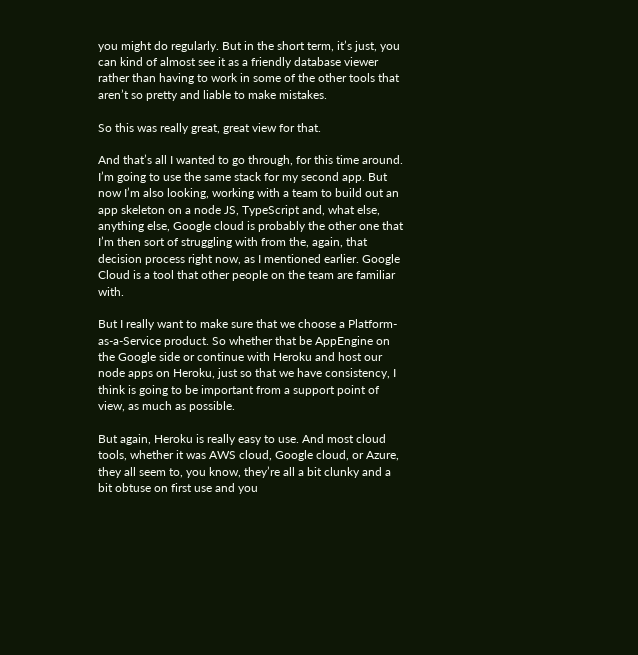you might do regularly. But in the short term, it’s just, you can kind of almost see it as a friendly database viewer rather than having to work in some of the other tools that aren’t so pretty and liable to make mistakes.

So this was really great, great view for that.

And that’s all I wanted to go through, for this time around. I’m going to use the same stack for my second app. But now I’m also looking, working with a team to build out an app skeleton on a node JS, TypeScript and, what else, anything else, Google cloud is probably the other one that I’m then sort of struggling with from the, again, that decision process right now, as I mentioned earlier. Google Cloud is a tool that other people on the team are familiar with.

But I really want to make sure that we choose a Platform-as-a-Service product. So whether that be AppEngine on the Google side or continue with Heroku and host our node apps on Heroku, just so that we have consistency, I think is going to be important from a support point of view, as much as possible.

But again, Heroku is really easy to use. And most cloud tools, whether it was AWS cloud, Google cloud, or Azure, they all seem to, you know, they’re all a bit clunky and a bit obtuse on first use and you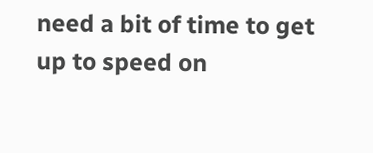need a bit of time to get up to speed on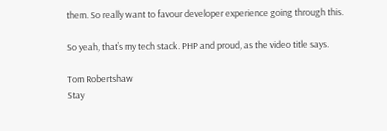them. So really want to favour developer experience going through this.

So yeah, that’s my tech stack. PHP and proud, as the video title says.

Tom Robertshaw
Stay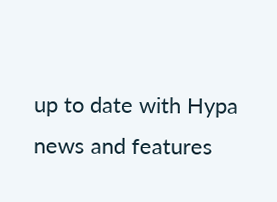up to date with Hypa news and features